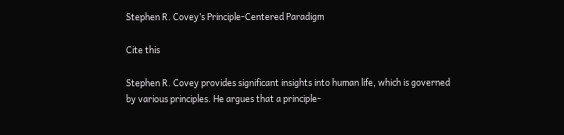Stephen R. Covey’s Principle-Centered Paradigm

Cite this

Stephen R. Covey provides significant insights into human life, which is governed by various principles. He argues that a principle-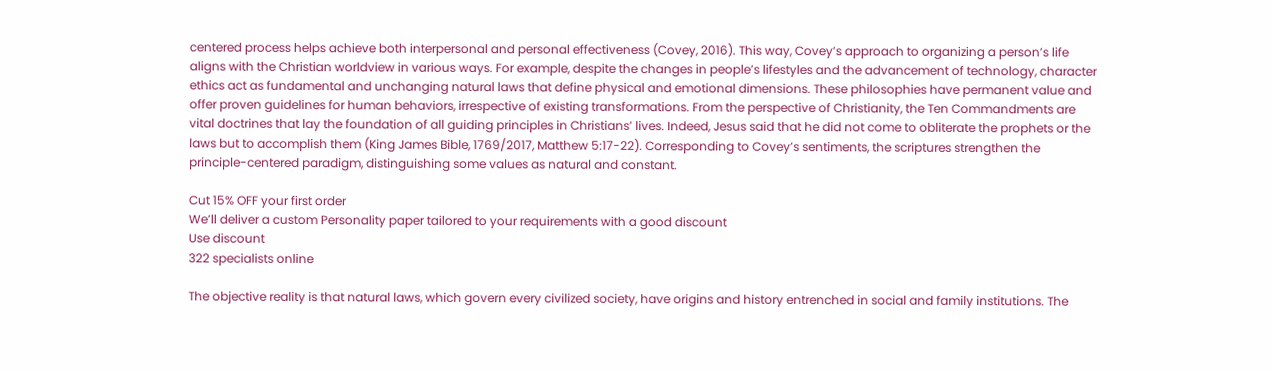centered process helps achieve both interpersonal and personal effectiveness (Covey, 2016). This way, Covey’s approach to organizing a person’s life aligns with the Christian worldview in various ways. For example, despite the changes in people’s lifestyles and the advancement of technology, character ethics act as fundamental and unchanging natural laws that define physical and emotional dimensions. These philosophies have permanent value and offer proven guidelines for human behaviors, irrespective of existing transformations. From the perspective of Christianity, the Ten Commandments are vital doctrines that lay the foundation of all guiding principles in Christians’ lives. Indeed, Jesus said that he did not come to obliterate the prophets or the laws but to accomplish them (King James Bible, 1769/2017, Matthew 5:17-22). Corresponding to Covey’s sentiments, the scriptures strengthen the principle-centered paradigm, distinguishing some values as natural and constant.

Cut 15% OFF your first order
We’ll deliver a custom Personality paper tailored to your requirements with a good discount
Use discount
322 specialists online

The objective reality is that natural laws, which govern every civilized society, have origins and history entrenched in social and family institutions. The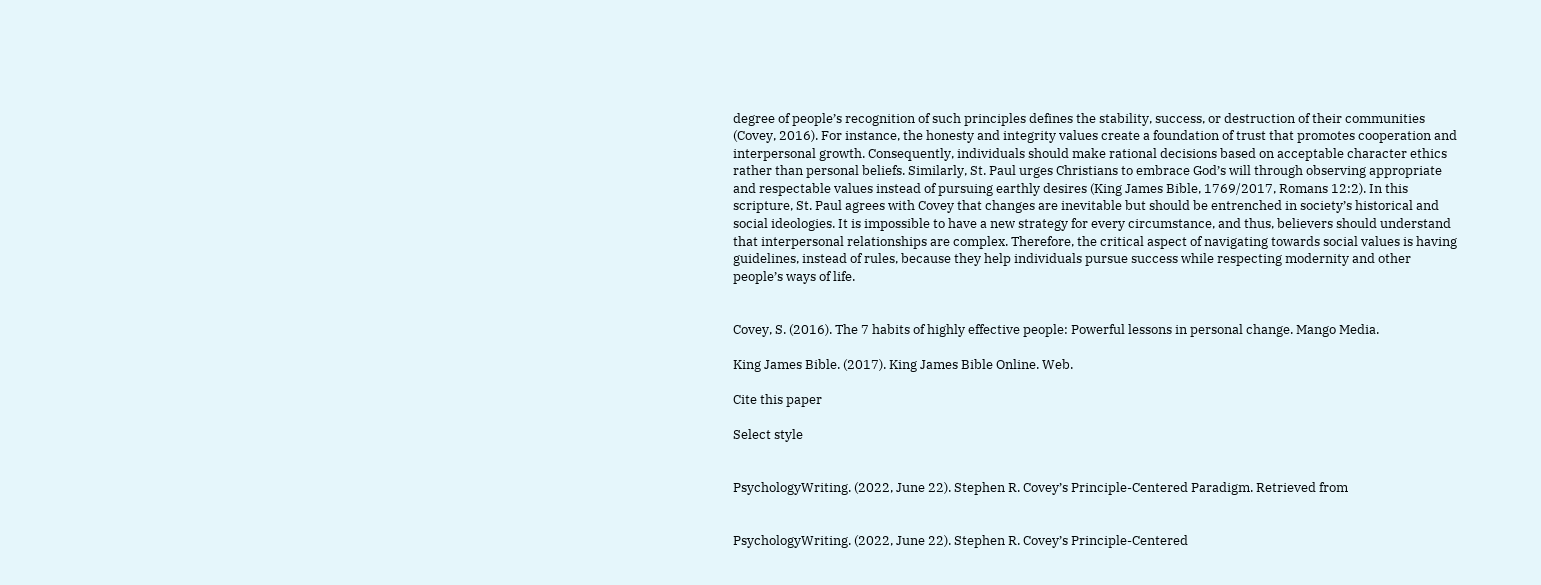degree of people’s recognition of such principles defines the stability, success, or destruction of their communities (Covey, 2016). For instance, the honesty and integrity values create a foundation of trust that promotes cooperation and interpersonal growth. Consequently, individuals should make rational decisions based on acceptable character ethics rather than personal beliefs. Similarly, St. Paul urges Christians to embrace God’s will through observing appropriate and respectable values instead of pursuing earthly desires (King James Bible, 1769/2017, Romans 12:2). In this scripture, St. Paul agrees with Covey that changes are inevitable but should be entrenched in society’s historical and social ideologies. It is impossible to have a new strategy for every circumstance, and thus, believers should understand that interpersonal relationships are complex. Therefore, the critical aspect of navigating towards social values is having guidelines, instead of rules, because they help individuals pursue success while respecting modernity and other people’s ways of life.


Covey, S. (2016). The 7 habits of highly effective people: Powerful lessons in personal change. Mango Media.

King James Bible. (2017). King James Bible Online. Web.

Cite this paper

Select style


PsychologyWriting. (2022, June 22). Stephen R. Covey’s Principle-Centered Paradigm. Retrieved from


PsychologyWriting. (2022, June 22). Stephen R. Covey’s Principle-Centered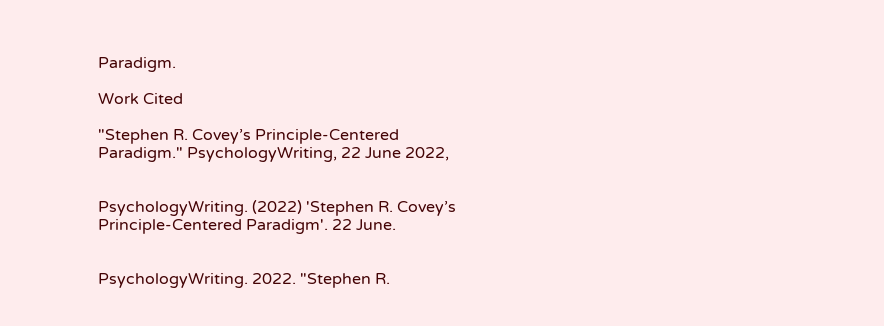Paradigm.

Work Cited

"Stephen R. Covey’s Principle-Centered Paradigm." PsychologyWriting, 22 June 2022,


PsychologyWriting. (2022) 'Stephen R. Covey’s Principle-Centered Paradigm'. 22 June.


PsychologyWriting. 2022. "Stephen R.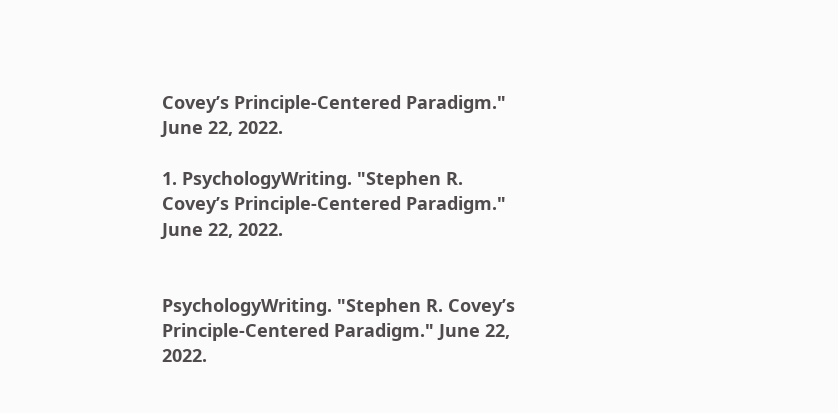Covey’s Principle-Centered Paradigm." June 22, 2022.

1. PsychologyWriting. "Stephen R. Covey’s Principle-Centered Paradigm." June 22, 2022.


PsychologyWriting. "Stephen R. Covey’s Principle-Centered Paradigm." June 22, 2022.